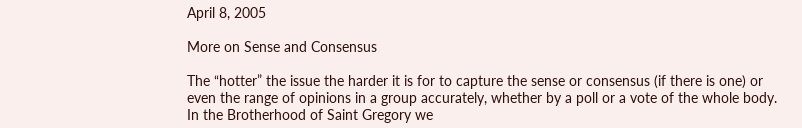April 8, 2005

More on Sense and Consensus

The “hotter” the issue the harder it is for to capture the sense or consensus (if there is one) or even the range of opinions in a group accurately, whether by a poll or a vote of the whole body. In the Brotherhood of Saint Gregory we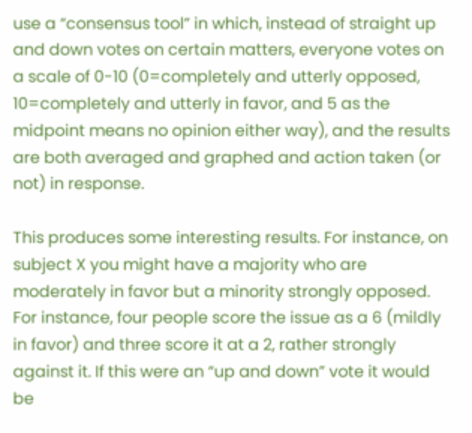use a “consensus tool” in which, instead of straight up and down votes on certain matters, everyone votes on a scale of 0-10 (0=completely and utterly opposed, 10=completely and utterly in favor, and 5 as the midpoint means no opinion either way), and the results are both averaged and graphed and action taken (or not) in response.

This produces some interesting results. For instance, on subject X you might have a majority who are moderately in favor but a minority strongly opposed. For instance, four people score the issue as a 6 (mildly in favor) and three score it at a 2, rather strongly against it. If this were an “up and down” vote it would be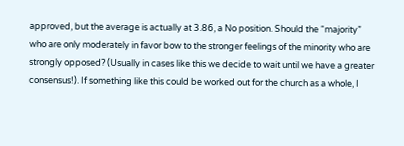approved, but the average is actually at 3.86, a No position. Should the “majority” who are only moderately in favor bow to the stronger feelings of the minority who are strongly opposed? (Usually in cases like this we decide to wait until we have a greater consensus!). If something like this could be worked out for the church as a whole, I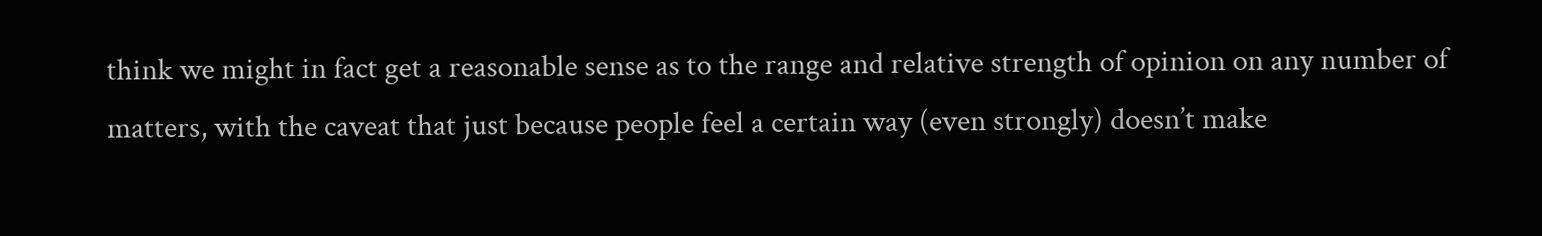think we might in fact get a reasonable sense as to the range and relative strength of opinion on any number of matters, with the caveat that just because people feel a certain way (even strongly) doesn’t make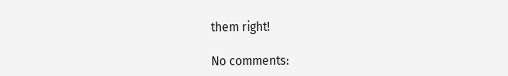them right!

No comments: